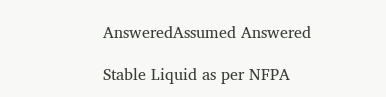AnsweredAssumed Answered

Stable Liquid as per NFPA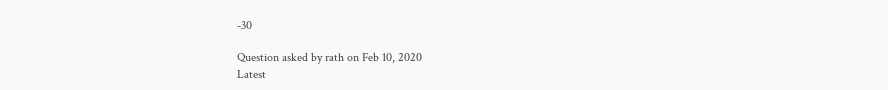-30

Question asked by rath on Feb 10, 2020
Latest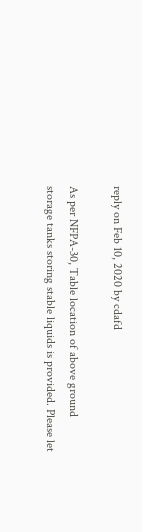reply on Feb 10, 2020 by cdafd

As per NFPA-30, Table location of above ground storage tanks storing stable liquids is provided. Please let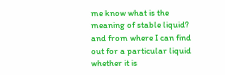me know what is the meaning of stable liquid? and from where I can find out for a particular liquid whether it is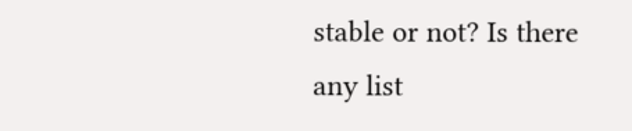stable or not? Is there any list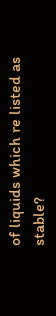of liquids which re listed as stable?